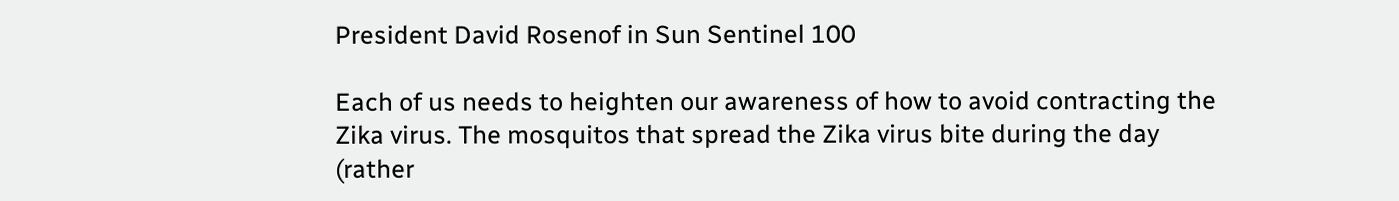President David Rosenof in Sun Sentinel 100

Each of us needs to heighten our awareness of how to avoid contracting the Zika virus. The mosquitos that spread the Zika virus bite during the day (rather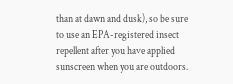than at dawn and dusk), so be sure to use an EPA-registered insect repellent after you have applied sunscreen when you are outdoors.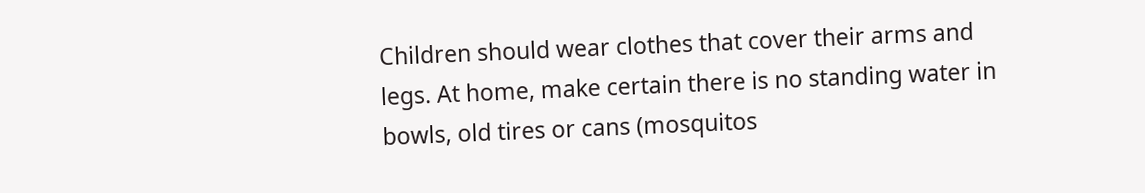Children should wear clothes that cover their arms and legs. At home, make certain there is no standing water in bowls, old tires or cans (mosquitos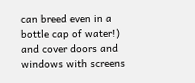can breed even in a bottle cap of water!) and cover doors and windows with screens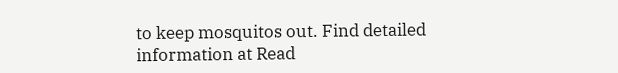to keep mosquitos out. Find detailed information at Read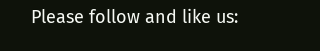Please follow and like us: